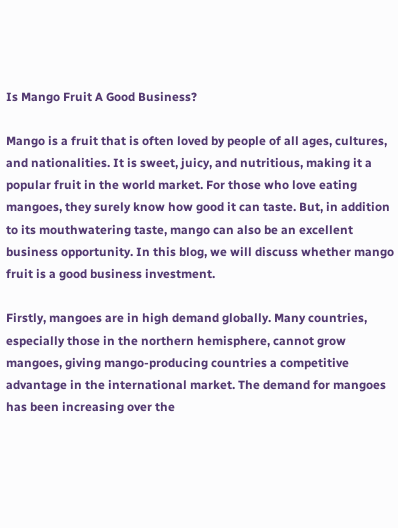Is Mango Fruit A Good Business?

Mango is a fruit that is often loved by people of all ages, cultures, and nationalities. It is sweet, juicy, and nutritious, making it a popular fruit in the world market. For those who love eating mangoes, they surely know how good it can taste. But, in addition to its mouthwatering taste, mango can also be an excellent business opportunity. In this blog, we will discuss whether mango fruit is a good business investment.

Firstly, mangoes are in high demand globally. Many countries, especially those in the northern hemisphere, cannot grow mangoes, giving mango-producing countries a competitive advantage in the international market. The demand for mangoes has been increasing over the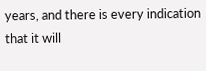years, and there is every indication that it will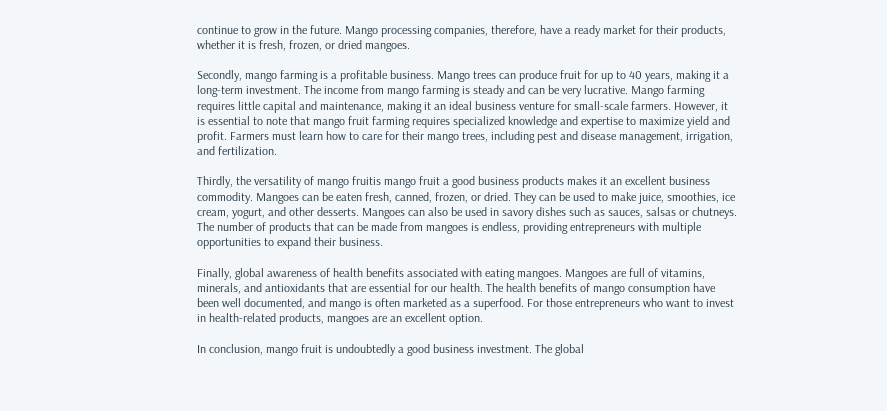continue to grow in the future. Mango processing companies, therefore, have a ready market for their products, whether it is fresh, frozen, or dried mangoes.

Secondly, mango farming is a profitable business. Mango trees can produce fruit for up to 40 years, making it a long-term investment. The income from mango farming is steady and can be very lucrative. Mango farming requires little capital and maintenance, making it an ideal business venture for small-scale farmers. However, it is essential to note that mango fruit farming requires specialized knowledge and expertise to maximize yield and profit. Farmers must learn how to care for their mango trees, including pest and disease management, irrigation, and fertilization.

Thirdly, the versatility of mango fruitis mango fruit a good business products makes it an excellent business commodity. Mangoes can be eaten fresh, canned, frozen, or dried. They can be used to make juice, smoothies, ice cream, yogurt, and other desserts. Mangoes can also be used in savory dishes such as sauces, salsas or chutneys. The number of products that can be made from mangoes is endless, providing entrepreneurs with multiple opportunities to expand their business.

Finally, global awareness of health benefits associated with eating mangoes. Mangoes are full of vitamins, minerals, and antioxidants that are essential for our health. The health benefits of mango consumption have been well documented, and mango is often marketed as a superfood. For those entrepreneurs who want to invest in health-related products, mangoes are an excellent option.

In conclusion, mango fruit is undoubtedly a good business investment. The global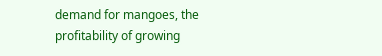demand for mangoes, the profitability of growing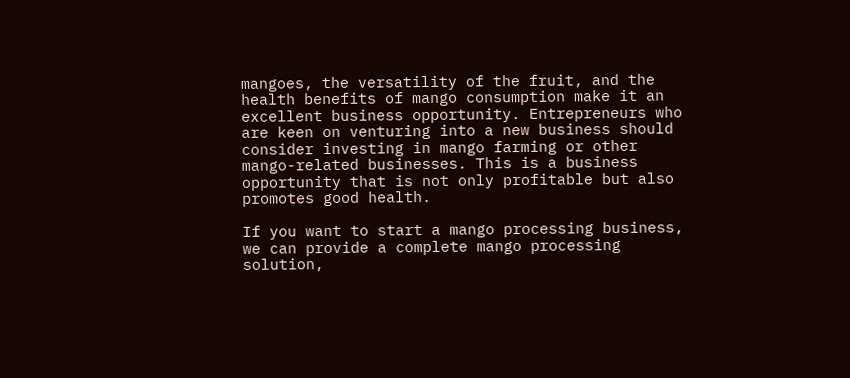mangoes, the versatility of the fruit, and the health benefits of mango consumption make it an excellent business opportunity. Entrepreneurs who are keen on venturing into a new business should consider investing in mango farming or other mango-related businesses. This is a business opportunity that is not only profitable but also promotes good health.

If you want to start a mango processing business, we can provide a complete mango processing solution,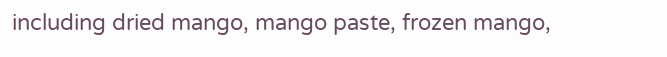including dried mango, mango paste, frozen mango,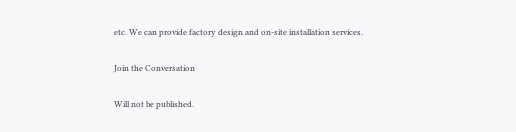etc. We can provide factory design and on-site installation services.

Join the Conversation

Will not be published.